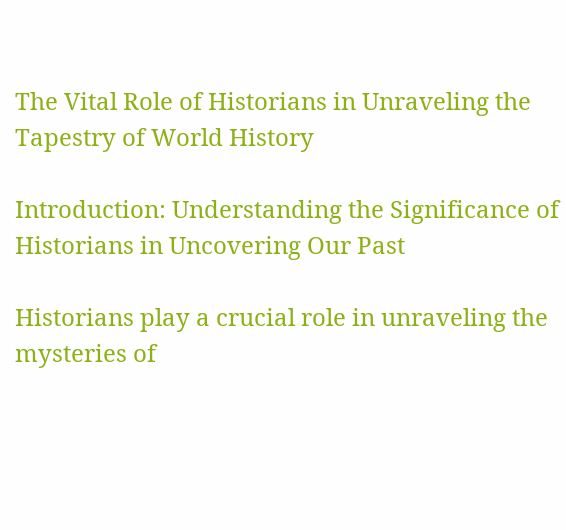The Vital Role of Historians in Unraveling the Tapestry of World History

Introduction: Understanding the Significance of Historians in Uncovering Our Past

Historians play a crucial role in unraveling the mysteries of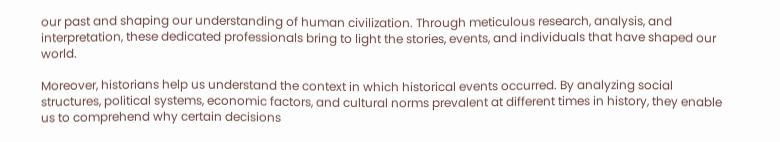our past and shaping our understanding of human civilization. Through meticulous research, analysis, and interpretation, these dedicated professionals bring to light the stories, events, and individuals that have shaped our world.

Moreover, historians help us understand the context in which historical events occurred. By analyzing social structures, political systems, economic factors, and cultural norms prevalent at different times in history, they enable us to comprehend why certain decisions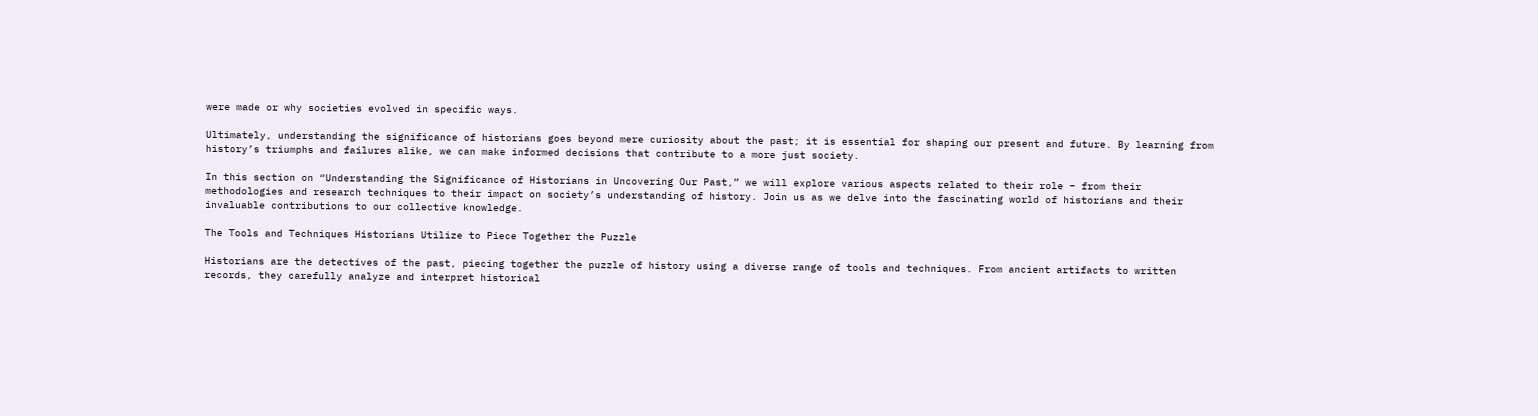were made or why societies evolved in specific ways.

Ultimately, understanding the significance of historians goes beyond mere curiosity about the past; it is essential for shaping our present and future. By learning from history’s triumphs and failures alike, we can make informed decisions that contribute to a more just society.

In this section on “Understanding the Significance of Historians in Uncovering Our Past,” we will explore various aspects related to their role – from their methodologies and research techniques to their impact on society’s understanding of history. Join us as we delve into the fascinating world of historians and their invaluable contributions to our collective knowledge.

The Tools and Techniques Historians Utilize to Piece Together the Puzzle

Historians are the detectives of the past, piecing together the puzzle of history using a diverse range of tools and techniques. From ancient artifacts to written records, they carefully analyze and interpret historical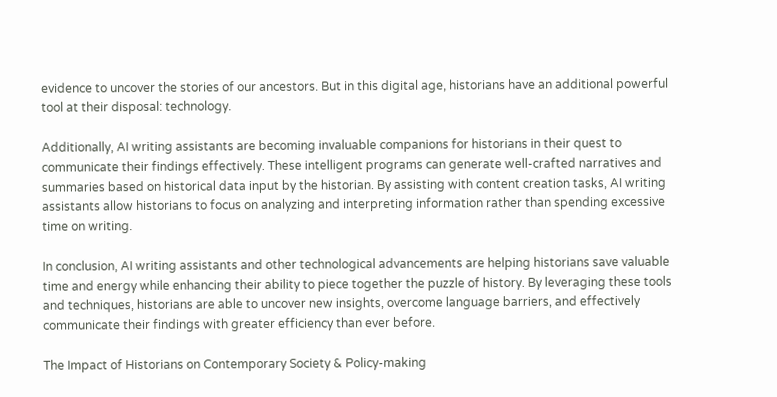evidence to uncover the stories of our ancestors. But in this digital age, historians have an additional powerful tool at their disposal: technology.

Additionally, AI writing assistants are becoming invaluable companions for historians in their quest to communicate their findings effectively. These intelligent programs can generate well-crafted narratives and summaries based on historical data input by the historian. By assisting with content creation tasks, AI writing assistants allow historians to focus on analyzing and interpreting information rather than spending excessive time on writing.

In conclusion, AI writing assistants and other technological advancements are helping historians save valuable time and energy while enhancing their ability to piece together the puzzle of history. By leveraging these tools and techniques, historians are able to uncover new insights, overcome language barriers, and effectively communicate their findings with greater efficiency than ever before.

The Impact of Historians on Contemporary Society & Policy-making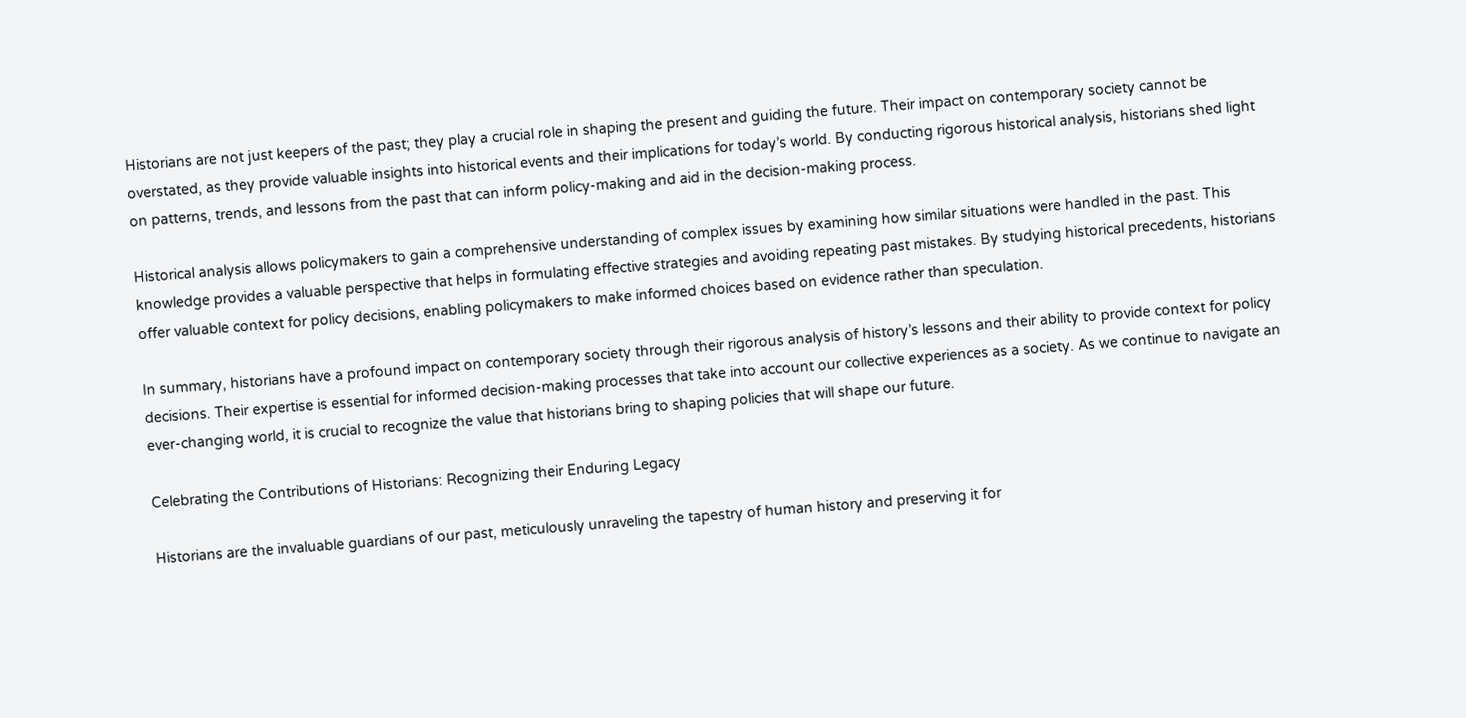Historians are not just keepers of the past; they play a crucial role in shaping the present and guiding the future. Their impact on contemporary society cannot be overstated, as they provide valuable insights into historical events and their implications for today’s world. By conducting rigorous historical analysis, historians shed light on patterns, trends, and lessons from the past that can inform policy-making and aid in the decision-making process.

Historical analysis allows policymakers to gain a comprehensive understanding of complex issues by examining how similar situations were handled in the past. This knowledge provides a valuable perspective that helps in formulating effective strategies and avoiding repeating past mistakes. By studying historical precedents, historians offer valuable context for policy decisions, enabling policymakers to make informed choices based on evidence rather than speculation.

In summary, historians have a profound impact on contemporary society through their rigorous analysis of history’s lessons and their ability to provide context for policy decisions. Their expertise is essential for informed decision-making processes that take into account our collective experiences as a society. As we continue to navigate an ever-changing world, it is crucial to recognize the value that historians bring to shaping policies that will shape our future.

Celebrating the Contributions of Historians: Recognizing their Enduring Legacy

Historians are the invaluable guardians of our past, meticulously unraveling the tapestry of human history and preserving it for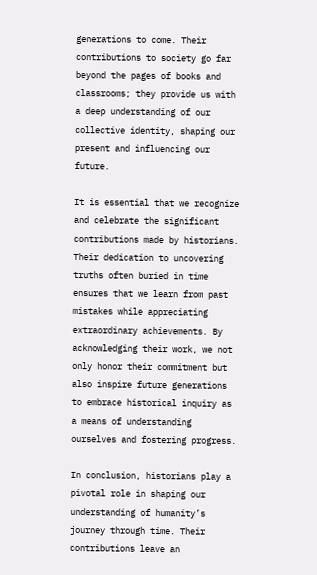generations to come. Their contributions to society go far beyond the pages of books and classrooms; they provide us with a deep understanding of our collective identity, shaping our present and influencing our future.

It is essential that we recognize and celebrate the significant contributions made by historians. Their dedication to uncovering truths often buried in time ensures that we learn from past mistakes while appreciating extraordinary achievements. By acknowledging their work, we not only honor their commitment but also inspire future generations to embrace historical inquiry as a means of understanding ourselves and fostering progress.

In conclusion, historians play a pivotal role in shaping our understanding of humanity’s journey through time. Their contributions leave an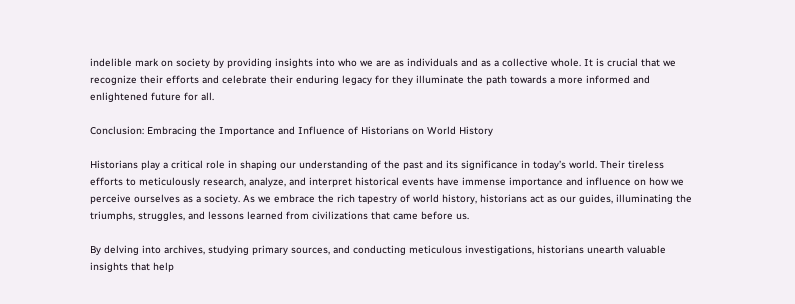indelible mark on society by providing insights into who we are as individuals and as a collective whole. It is crucial that we recognize their efforts and celebrate their enduring legacy for they illuminate the path towards a more informed and enlightened future for all.

Conclusion: Embracing the Importance and Influence of Historians on World History

Historians play a critical role in shaping our understanding of the past and its significance in today’s world. Their tireless efforts to meticulously research, analyze, and interpret historical events have immense importance and influence on how we perceive ourselves as a society. As we embrace the rich tapestry of world history, historians act as our guides, illuminating the triumphs, struggles, and lessons learned from civilizations that came before us.

By delving into archives, studying primary sources, and conducting meticulous investigations, historians unearth valuable insights that help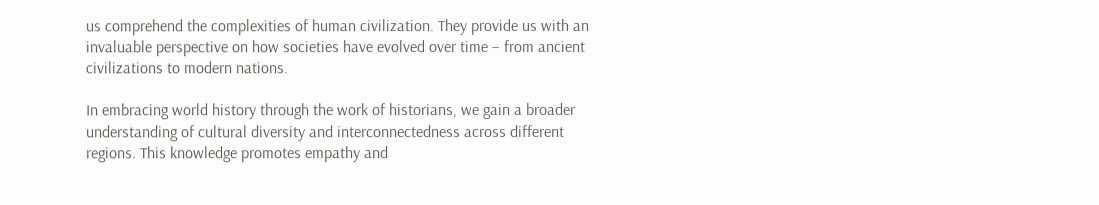us comprehend the complexities of human civilization. They provide us with an invaluable perspective on how societies have evolved over time – from ancient civilizations to modern nations.

In embracing world history through the work of historians, we gain a broader understanding of cultural diversity and interconnectedness across different regions. This knowledge promotes empathy and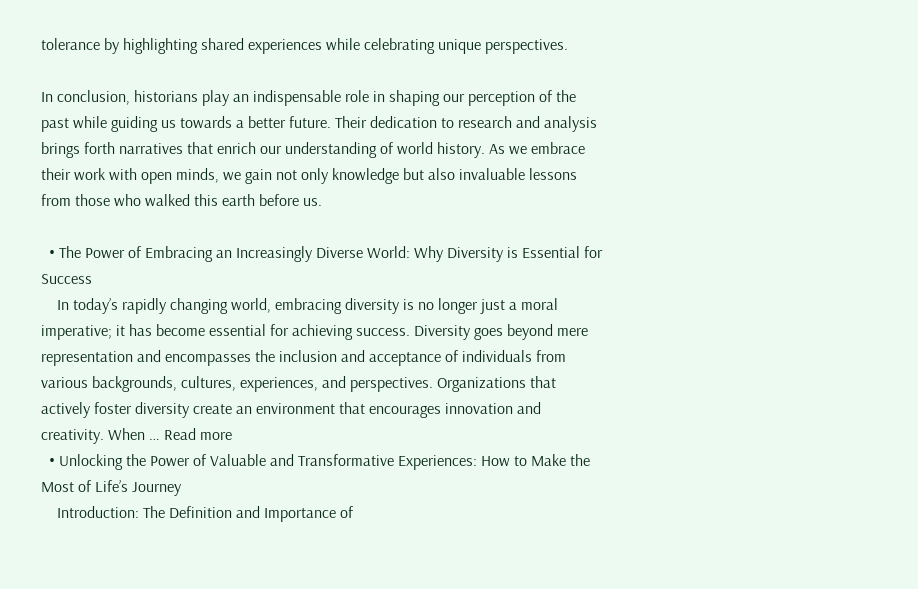tolerance by highlighting shared experiences while celebrating unique perspectives.

In conclusion, historians play an indispensable role in shaping our perception of the past while guiding us towards a better future. Their dedication to research and analysis brings forth narratives that enrich our understanding of world history. As we embrace their work with open minds, we gain not only knowledge but also invaluable lessons from those who walked this earth before us.

  • The Power of Embracing an Increasingly Diverse World: Why Diversity is Essential for Success
    In today’s rapidly changing world, embracing diversity is no longer just a moral imperative; it has become essential for achieving success. Diversity goes beyond mere representation and encompasses the inclusion and acceptance of individuals from various backgrounds, cultures, experiences, and perspectives. Organizations that actively foster diversity create an environment that encourages innovation and creativity. When … Read more
  • Unlocking the Power of Valuable and Transformative Experiences: How to Make the Most of Life’s Journey
    Introduction: The Definition and Importance of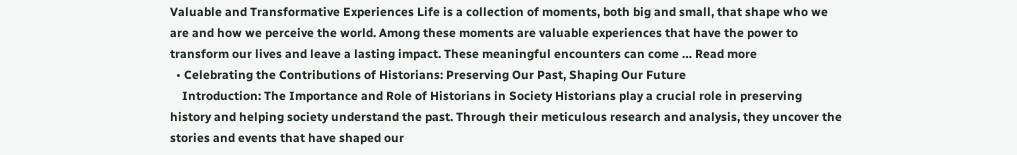Valuable and Transformative Experiences Life is a collection of moments, both big and small, that shape who we are and how we perceive the world. Among these moments are valuable experiences that have the power to transform our lives and leave a lasting impact. These meaningful encounters can come … Read more
  • Celebrating the Contributions of Historians: Preserving Our Past, Shaping Our Future
    Introduction: The Importance and Role of Historians in Society Historians play a crucial role in preserving history and helping society understand the past. Through their meticulous research and analysis, they uncover the stories and events that have shaped our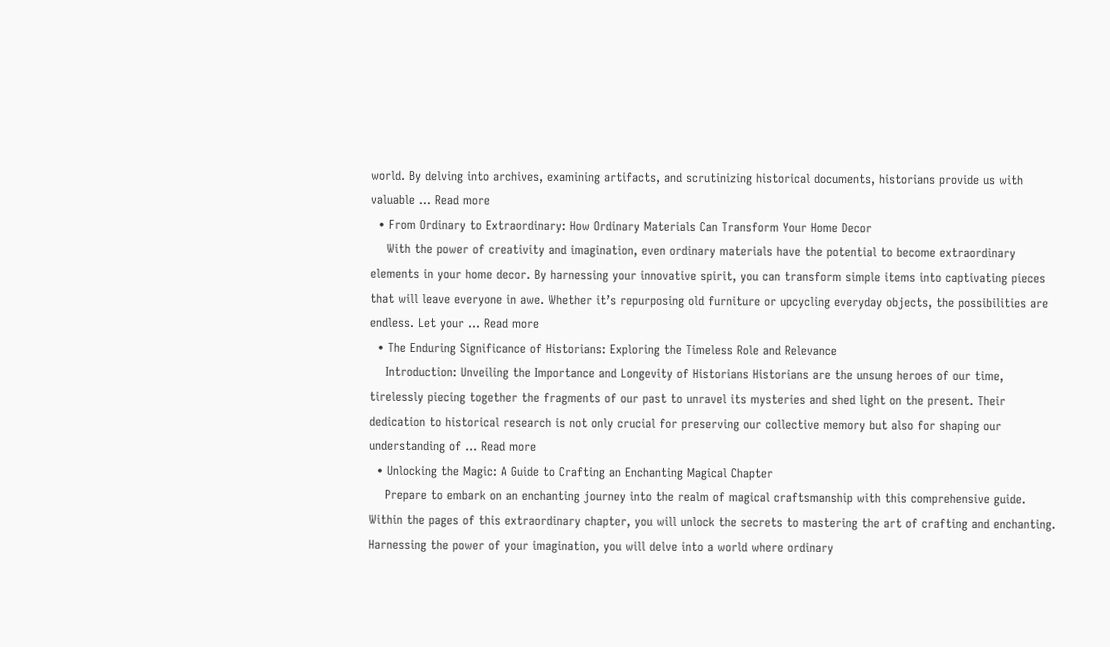world. By delving into archives, examining artifacts, and scrutinizing historical documents, historians provide us with valuable … Read more
  • From Ordinary to Extraordinary: How Ordinary Materials Can Transform Your Home Decor
    With the power of creativity and imagination, even ordinary materials have the potential to become extraordinary elements in your home decor. By harnessing your innovative spirit, you can transform simple items into captivating pieces that will leave everyone in awe. Whether it’s repurposing old furniture or upcycling everyday objects, the possibilities are endless. Let your … Read more
  • The Enduring Significance of Historians: Exploring the Timeless Role and Relevance
    Introduction: Unveiling the Importance and Longevity of Historians Historians are the unsung heroes of our time, tirelessly piecing together the fragments of our past to unravel its mysteries and shed light on the present. Their dedication to historical research is not only crucial for preserving our collective memory but also for shaping our understanding of … Read more
  • Unlocking the Magic: A Guide to Crafting an Enchanting Magical Chapter
    Prepare to embark on an enchanting journey into the realm of magical craftsmanship with this comprehensive guide. Within the pages of this extraordinary chapter, you will unlock the secrets to mastering the art of crafting and enchanting. Harnessing the power of your imagination, you will delve into a world where ordinary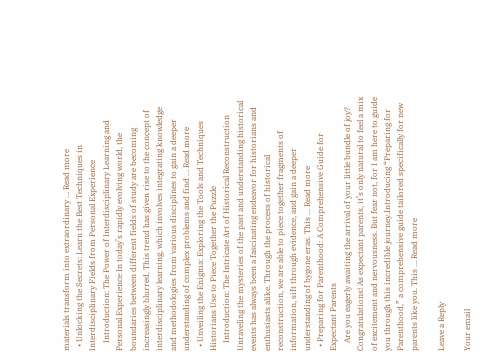materials transform into extraordinary … Read more
  • Unlocking the Secrets: Learn the Best Techniques in Interdisciplinary Fields from Personal Experience
    Introduction: The Power of Interdisciplinary Learning and Personal Experience In today’s rapidly evolving world, the boundaries between different fields of study are becoming increasingly blurred. This trend has given rise to the concept of interdisciplinary learning, which involves integrating knowledge and methodologies from various disciplines to gain a deeper understanding of complex problems and find … Read more
  • Unveiling the Enigma: Exploring the Tools and Techniques Historians Use to Piece Together the Puzzle
    Introduction: The Intricate Art of Historical Reconstruction Unraveling the mysteries of the past and understanding historical events has always been a fascinating endeavor for historians and enthusiasts alike. Through the process of historical reconstruction, we are able to piece together fragments of information, sift through evidence, and gain a deeper understanding of bygone eras. This … Read more
  • Preparing for Parenthood: A Comprehensive Guide for Expectant Parents
    Are you eagerly awaiting the arrival of your little bundle of joy? Congratulations! As expectant parents, it’s only natural to feel a mix of excitement and nervousness. But fear not, for I am here to guide you through this incredible journey.Introducing “Preparing for Parenthood,” a comprehensive guide tailored specifically for new parents like you. This … Read more

Leave a Reply

Your email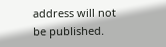address will not be published.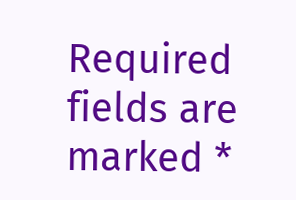Required fields are marked *